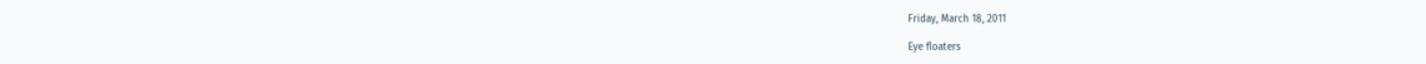Friday, March 18, 2011

Eye floaters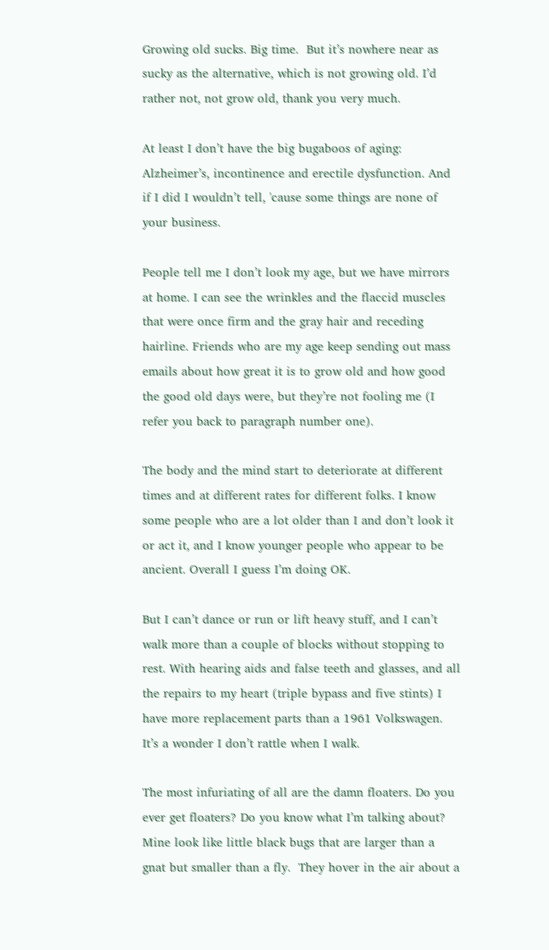Growing old sucks. Big time.  But it’s nowhere near as sucky as the alternative, which is not growing old. I’d rather not, not grow old, thank you very much.

At least I don’t have the big bugaboos of aging: Alzheimer’s, incontinence and erectile dysfunction. And if I did I wouldn’t tell, 'cause some things are none of your business.

People tell me I don’t look my age, but we have mirrors at home. I can see the wrinkles and the flaccid muscles that were once firm and the gray hair and receding hairline. Friends who are my age keep sending out mass emails about how great it is to grow old and how good the good old days were, but they’re not fooling me (I refer you back to paragraph number one).

The body and the mind start to deteriorate at different times and at different rates for different folks. I know some people who are a lot older than I and don’t look it or act it, and I know younger people who appear to be ancient. Overall I guess I’m doing OK.

But I can’t dance or run or lift heavy stuff, and I can’t walk more than a couple of blocks without stopping to rest. With hearing aids and false teeth and glasses, and all the repairs to my heart (triple bypass and five stints) I have more replacement parts than a 1961 Volkswagen. It’s a wonder I don’t rattle when I walk.

The most infuriating of all are the damn floaters. Do you ever get floaters? Do you know what I’m talking about? Mine look like little black bugs that are larger than a gnat but smaller than a fly.  They hover in the air about a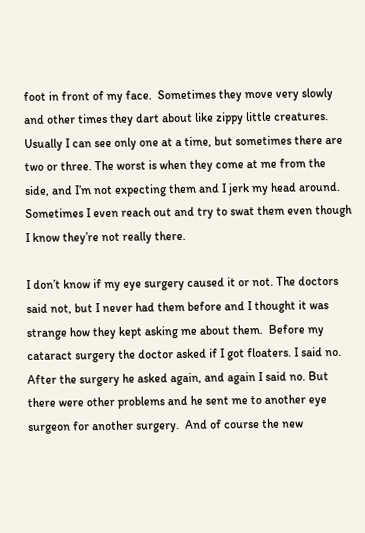foot in front of my face.  Sometimes they move very slowly and other times they dart about like zippy little creatures. Usually I can see only one at a time, but sometimes there are two or three. The worst is when they come at me from the side, and I’m not expecting them and I jerk my head around. Sometimes I even reach out and try to swat them even though I know they’re not really there.

I don’t know if my eye surgery caused it or not. The doctors said not, but I never had them before and I thought it was strange how they kept asking me about them.  Before my cataract surgery the doctor asked if I got floaters. I said no. After the surgery he asked again, and again I said no. But there were other problems and he sent me to another eye surgeon for another surgery.  And of course the new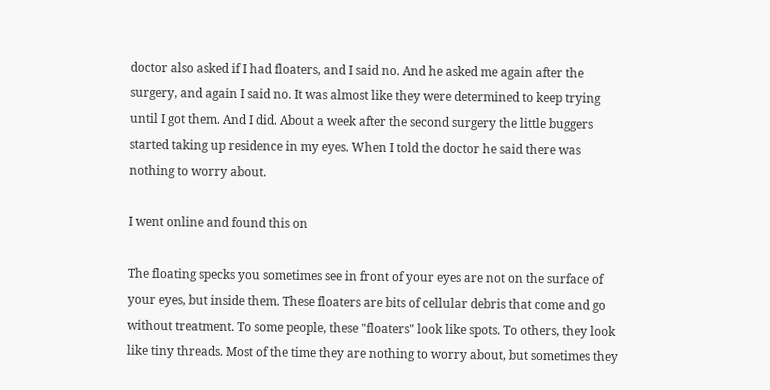doctor also asked if I had floaters, and I said no. And he asked me again after the surgery, and again I said no. It was almost like they were determined to keep trying until I got them. And I did. About a week after the second surgery the little buggers started taking up residence in my eyes. When I told the doctor he said there was nothing to worry about.

I went online and found this on

The floating specks you sometimes see in front of your eyes are not on the surface of your eyes, but inside them. These floaters are bits of cellular debris that come and go without treatment. To some people, these "floaters" look like spots. To others, they look like tiny threads. Most of the time they are nothing to worry about, but sometimes they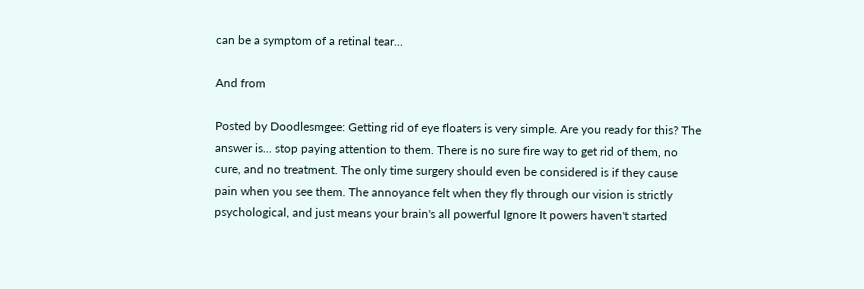can be a symptom of a retinal tear...

And from

Posted by Doodlesmgee: Getting rid of eye floaters is very simple. Are you ready for this? The answer is... stop paying attention to them. There is no sure fire way to get rid of them, no cure, and no treatment. The only time surgery should even be considered is if they cause pain when you see them. The annoyance felt when they fly through our vision is strictly psychological, and just means your brain's all powerful Ignore It powers haven't started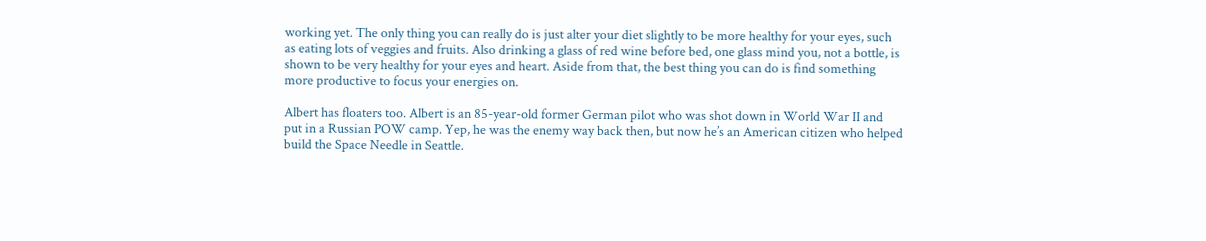working yet. The only thing you can really do is just alter your diet slightly to be more healthy for your eyes, such as eating lots of veggies and fruits. Also drinking a glass of red wine before bed, one glass mind you, not a bottle, is shown to be very healthy for your eyes and heart. Aside from that, the best thing you can do is find something more productive to focus your energies on.

Albert has floaters too. Albert is an 85-year-old former German pilot who was shot down in World War II and put in a Russian POW camp. Yep, he was the enemy way back then, but now he’s an American citizen who helped build the Space Needle in Seattle.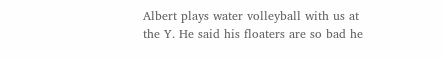Albert plays water volleyball with us at the Y. He said his floaters are so bad he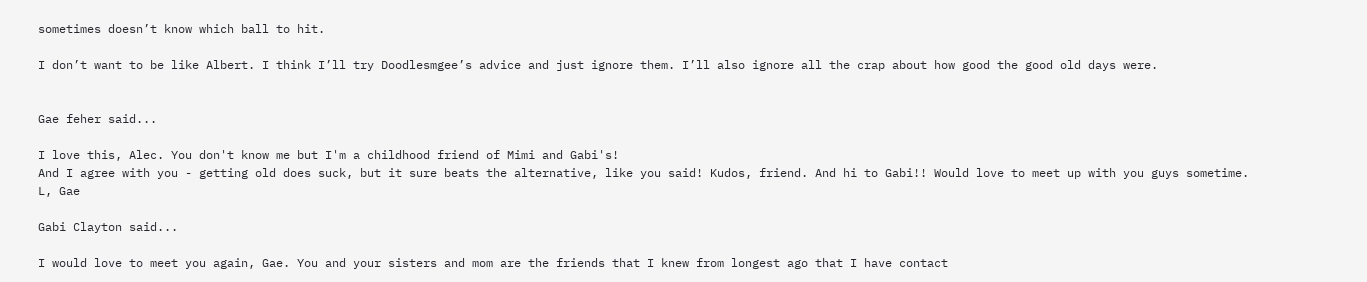sometimes doesn’t know which ball to hit.

I don’t want to be like Albert. I think I’ll try Doodlesmgee’s advice and just ignore them. I’ll also ignore all the crap about how good the good old days were.


Gae feher said...

I love this, Alec. You don't know me but I'm a childhood friend of Mimi and Gabi's!
And I agree with you - getting old does suck, but it sure beats the alternative, like you said! Kudos, friend. And hi to Gabi!! Would love to meet up with you guys sometime. L, Gae

Gabi Clayton said...

I would love to meet you again, Gae. You and your sisters and mom are the friends that I knew from longest ago that I have contact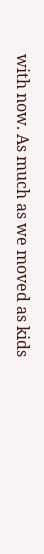with now. As much as we moved as kids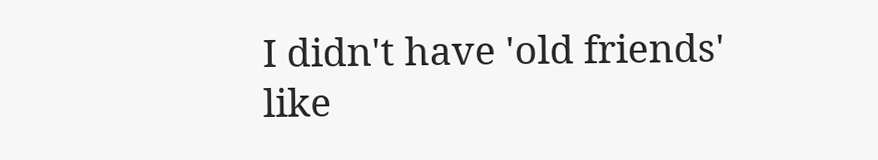I didn't have 'old friends' like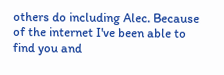others do including Alec. Because of the internet I've been able to find you and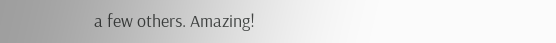a few others. Amazing!